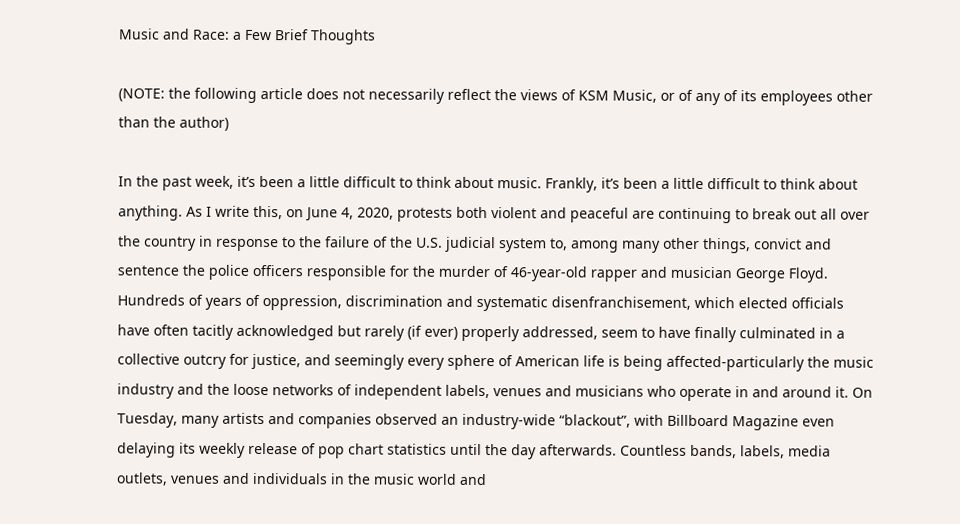Music and Race: a Few Brief Thoughts

(NOTE: the following article does not necessarily reflect the views of KSM Music, or of any of its employees other than the author)

In the past week, it’s been a little difficult to think about music. Frankly, it’s been a little difficult to think about anything. As I write this, on June 4, 2020, protests both violent and peaceful are continuing to break out all over the country in response to the failure of the U.S. judicial system to, among many other things, convict and sentence the police officers responsible for the murder of 46-year-old rapper and musician George Floyd. Hundreds of years of oppression, discrimination and systematic disenfranchisement, which elected officials have often tacitly acknowledged but rarely (if ever) properly addressed, seem to have finally culminated in a collective outcry for justice, and seemingly every sphere of American life is being affected-particularly the music industry and the loose networks of independent labels, venues and musicians who operate in and around it. On Tuesday, many artists and companies observed an industry-wide “blackout”, with Billboard Magazine even delaying its weekly release of pop chart statistics until the day afterwards. Countless bands, labels, media outlets, venues and individuals in the music world and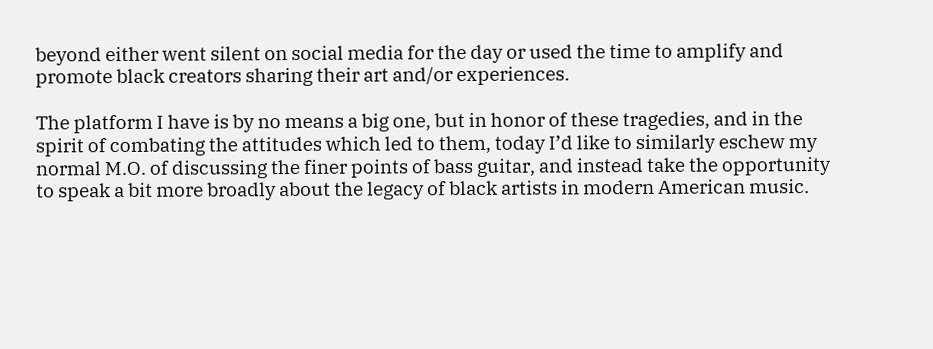beyond either went silent on social media for the day or used the time to amplify and promote black creators sharing their art and/or experiences.

The platform I have is by no means a big one, but in honor of these tragedies, and in the spirit of combating the attitudes which led to them, today I’d like to similarly eschew my normal M.O. of discussing the finer points of bass guitar, and instead take the opportunity to speak a bit more broadly about the legacy of black artists in modern American music.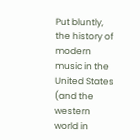Put bluntly, the history of modern music in the United States (and the western world in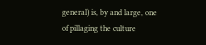general) is, by and large, one of pillaging the culture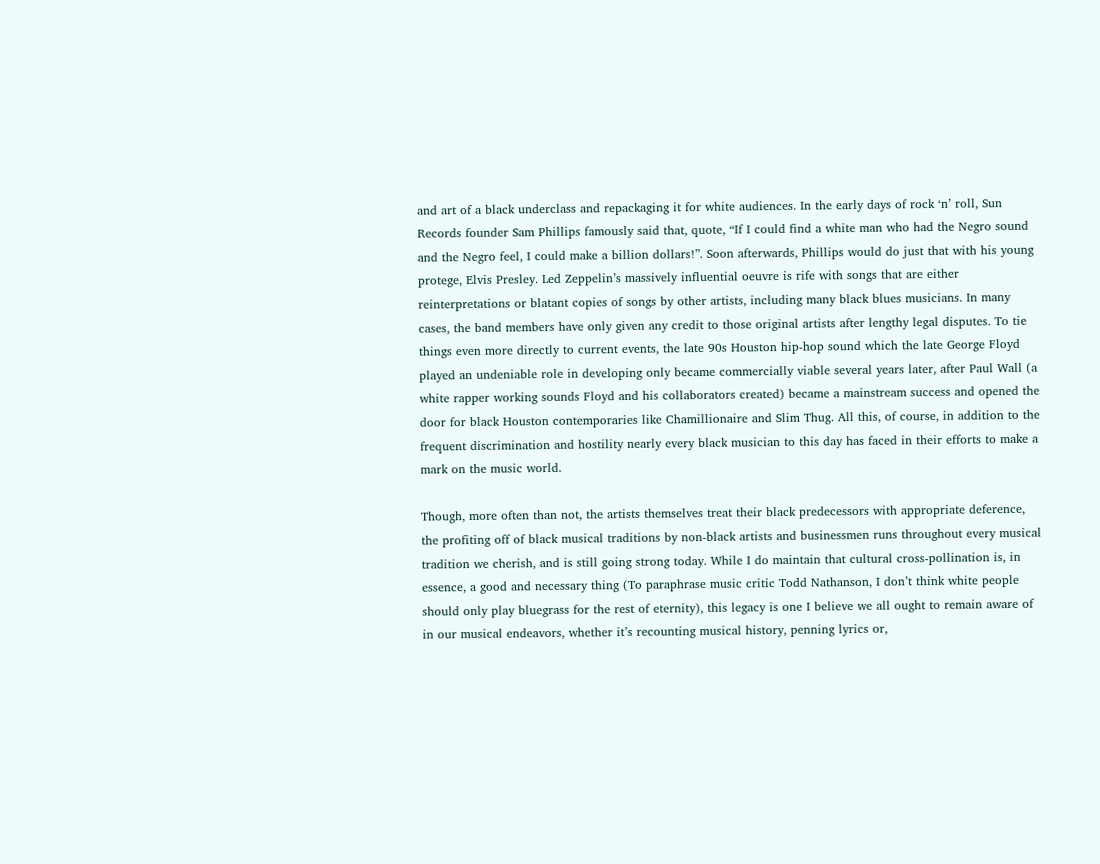and art of a black underclass and repackaging it for white audiences. In the early days of rock ‘n’ roll, Sun Records founder Sam Phillips famously said that, quote, “If I could find a white man who had the Negro sound and the Negro feel, I could make a billion dollars!”. Soon afterwards, Phillips would do just that with his young protege, Elvis Presley. Led Zeppelin’s massively influential oeuvre is rife with songs that are either reinterpretations or blatant copies of songs by other artists, including many black blues musicians. In many cases, the band members have only given any credit to those original artists after lengthy legal disputes. To tie things even more directly to current events, the late 90s Houston hip-hop sound which the late George Floyd played an undeniable role in developing only became commercially viable several years later, after Paul Wall (a white rapper working sounds Floyd and his collaborators created) became a mainstream success and opened the door for black Houston contemporaries like Chamillionaire and Slim Thug. All this, of course, in addition to the frequent discrimination and hostility nearly every black musician to this day has faced in their efforts to make a mark on the music world.

Though, more often than not, the artists themselves treat their black predecessors with appropriate deference, the profiting off of black musical traditions by non-black artists and businessmen runs throughout every musical tradition we cherish, and is still going strong today. While I do maintain that cultural cross-pollination is, in essence, a good and necessary thing (To paraphrase music critic Todd Nathanson, I don’t think white people should only play bluegrass for the rest of eternity), this legacy is one I believe we all ought to remain aware of in our musical endeavors, whether it’s recounting musical history, penning lyrics or,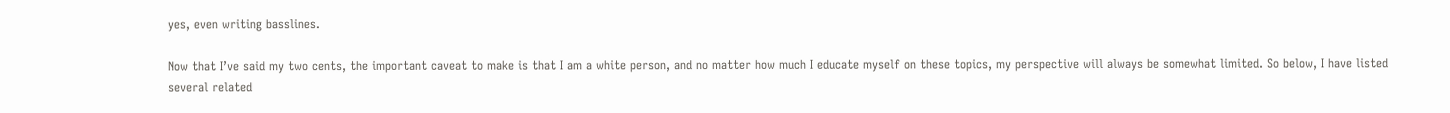yes, even writing basslines.

Now that I’ve said my two cents, the important caveat to make is that I am a white person, and no matter how much I educate myself on these topics, my perspective will always be somewhat limited. So below, I have listed several related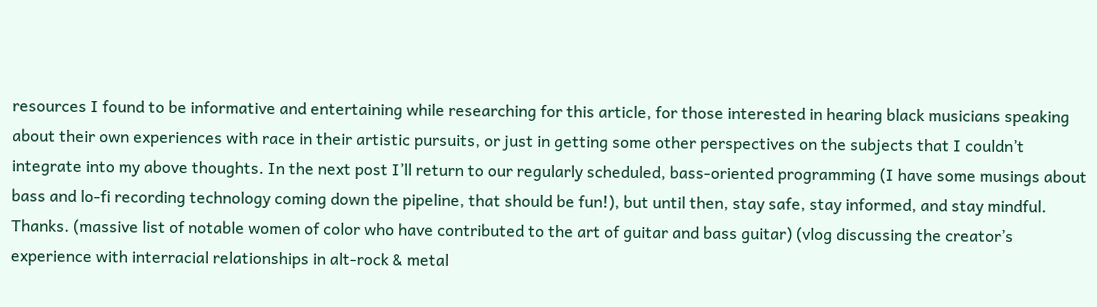resources I found to be informative and entertaining while researching for this article, for those interested in hearing black musicians speaking about their own experiences with race in their artistic pursuits, or just in getting some other perspectives on the subjects that I couldn’t integrate into my above thoughts. In the next post I’ll return to our regularly scheduled, bass-oriented programming (I have some musings about bass and lo-fi recording technology coming down the pipeline, that should be fun!), but until then, stay safe, stay informed, and stay mindful. Thanks. (massive list of notable women of color who have contributed to the art of guitar and bass guitar) (vlog discussing the creator’s experience with interracial relationships in alt-rock & metal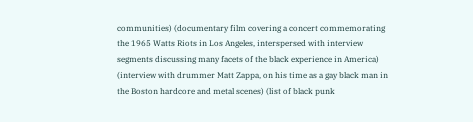communities) (documentary film covering a concert commemorating the 1965 Watts Riots in Los Angeles, interspersed with interview segments discussing many facets of the black experience in America) (interview with drummer Matt Zappa, on his time as a gay black man in the Boston hardcore and metal scenes) (list of black punk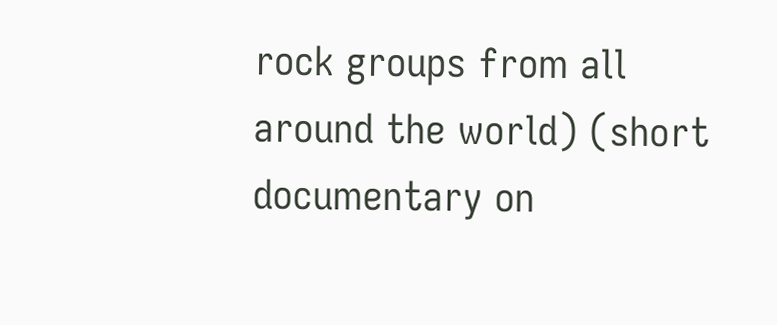rock groups from all around the world) (short documentary on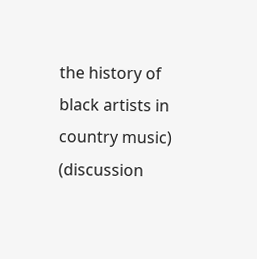the history of black artists in country music) (discussion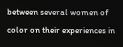between several women of color on their experiences in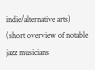indie/alternative arts) (short overview of notable jazz musicians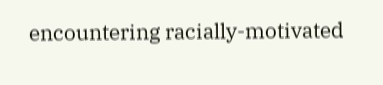encountering racially-motivated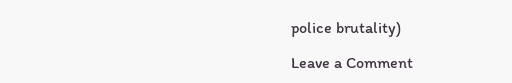police brutality)

Leave a Comment